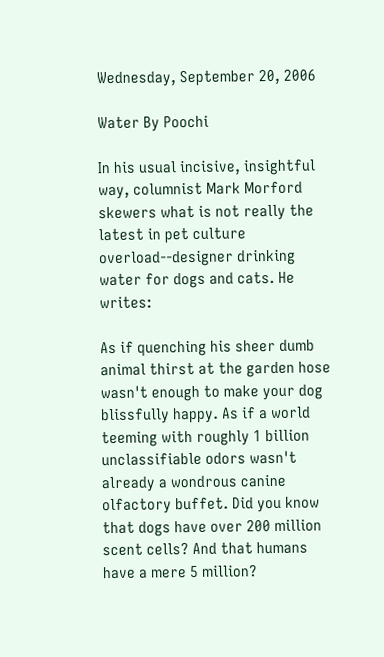Wednesday, September 20, 2006

Water By Poochi

In his usual incisive, insightful way, columnist Mark Morford skewers what is not really the latest in pet culture overload--designer drinking water for dogs and cats. He writes:

As if quenching his sheer dumb animal thirst at the garden hose wasn't enough to make your dog blissfully happy. As if a world teeming with roughly 1 billion unclassifiable odors wasn't already a wondrous canine olfactory buffet. Did you know that dogs have over 200 million scent cells? And that humans have a mere 5 million?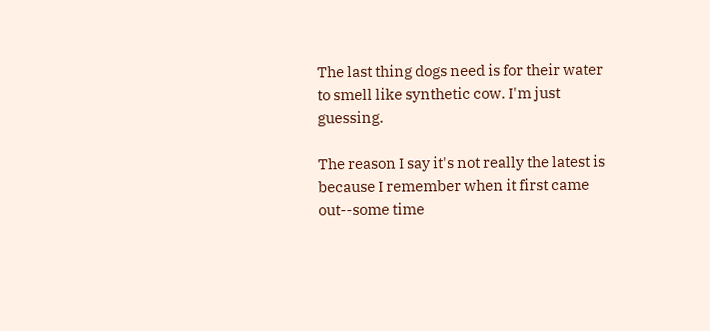The last thing dogs need is for their water to smell like synthetic cow. I'm just guessing.

The reason I say it's not really the latest is because I remember when it first came out--some time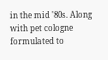in the mid '80s. Along with pet cologne formulated to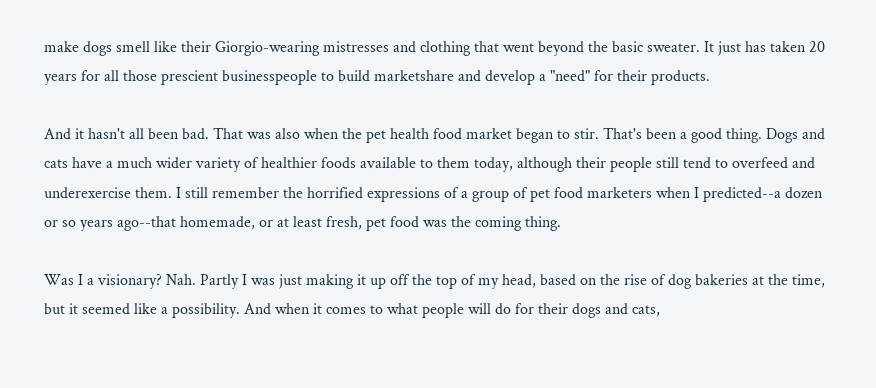make dogs smell like their Giorgio-wearing mistresses and clothing that went beyond the basic sweater. It just has taken 20 years for all those prescient businesspeople to build marketshare and develop a "need" for their products.

And it hasn't all been bad. That was also when the pet health food market began to stir. That's been a good thing. Dogs and cats have a much wider variety of healthier foods available to them today, although their people still tend to overfeed and underexercise them. I still remember the horrified expressions of a group of pet food marketers when I predicted--a dozen or so years ago--that homemade, or at least fresh, pet food was the coming thing.

Was I a visionary? Nah. Partly I was just making it up off the top of my head, based on the rise of dog bakeries at the time, but it seemed like a possibility. And when it comes to what people will do for their dogs and cats,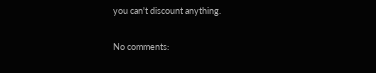you can't discount anything.

No comments: